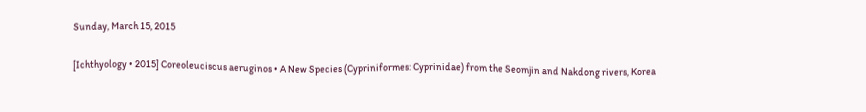Sunday, March 15, 2015

[Ichthyology • 2015] Coreoleuciscus aeruginos • A New Species (Cypriniformes: Cyprinidae) from the Seomjin and Nakdong rivers, Korea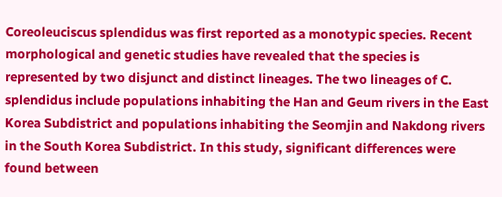Coreoleuciscus splendidus was first reported as a monotypic species. Recent morphological and genetic studies have revealed that the species is represented by two disjunct and distinct lineages. The two lineages of C. splendidus include populations inhabiting the Han and Geum rivers in the East Korea Subdistrict and populations inhabiting the Seomjin and Nakdong rivers in the South Korea Subdistrict. In this study, significant differences were found between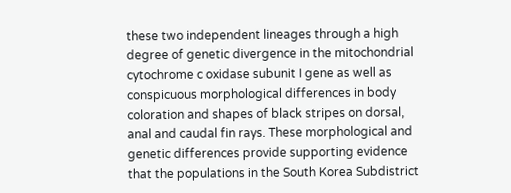these two independent lineages through a high degree of genetic divergence in the mitochondrial cytochrome c oxidase subunit I gene as well as conspicuous morphological differences in body coloration and shapes of black stripes on dorsal, anal and caudal fin rays. These morphological and genetic differences provide supporting evidence that the populations in the South Korea Subdistrict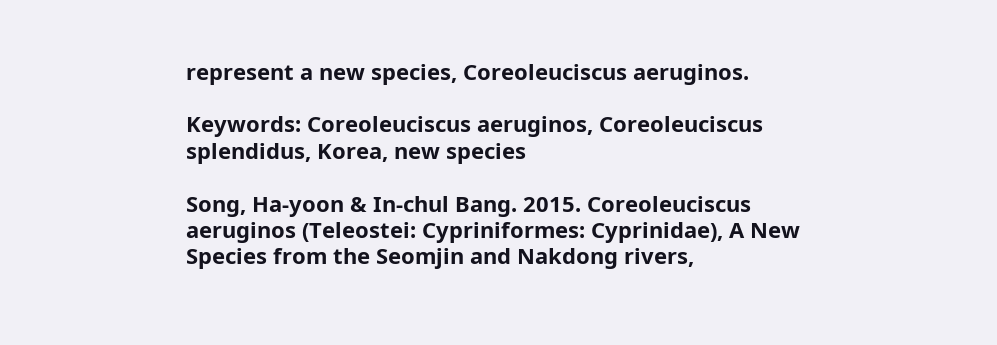represent a new species, Coreoleuciscus aeruginos.

Keywords: Coreoleuciscus aeruginos, Coreoleuciscus splendidus, Korea, new species

Song, Ha-yoon & In-chul Bang. 2015. Coreoleuciscus aeruginos (Teleostei: Cypriniformes: Cyprinidae), A New Species from the Seomjin and Nakdong rivers,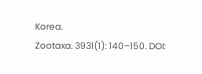Korea.
Zootaxa. 3931(1): 140–150. DOI: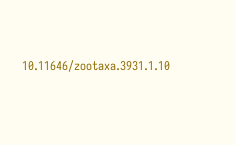10.11646/zootaxa.3931.1.10